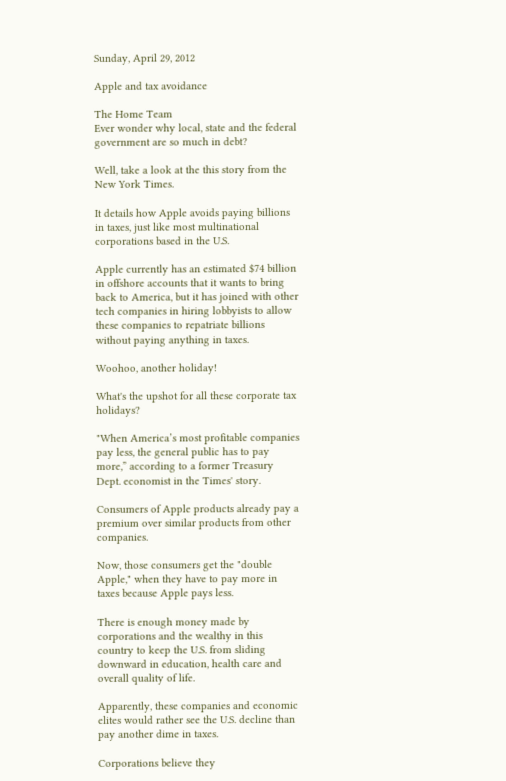Sunday, April 29, 2012

Apple and tax avoidance

The Home Team
Ever wonder why local, state and the federal government are so much in debt?

Well, take a look at the this story from the New York Times.

It details how Apple avoids paying billions in taxes, just like most multinational corporations based in the U.S.

Apple currently has an estimated $74 billion in offshore accounts that it wants to bring back to America, but it has joined with other tech companies in hiring lobbyists to allow these companies to repatriate billions without paying anything in taxes.

Woohoo, another holiday!

What's the upshot for all these corporate tax holidays?

"When America’s most profitable companies pay less, the general public has to pay more,” according to a former Treasury Dept. economist in the Times' story.

Consumers of Apple products already pay a premium over similar products from other companies.

Now, those consumers get the "double Apple," when they have to pay more in taxes because Apple pays less.

There is enough money made by corporations and the wealthy in this country to keep the U.S. from sliding downward in education, health care and overall quality of life.

Apparently, these companies and economic elites would rather see the U.S. decline than pay another dime in taxes.

Corporations believe they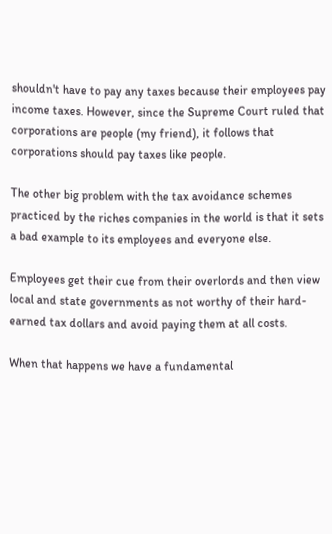shouldn't have to pay any taxes because their employees pay income taxes. However, since the Supreme Court ruled that corporations are people (my friend), it follows that corporations should pay taxes like people.

The other big problem with the tax avoidance schemes practiced by the riches companies in the world is that it sets a bad example to its employees and everyone else.

Employees get their cue from their overlords and then view local and state governments as not worthy of their hard-earned tax dollars and avoid paying them at all costs.

When that happens we have a fundamental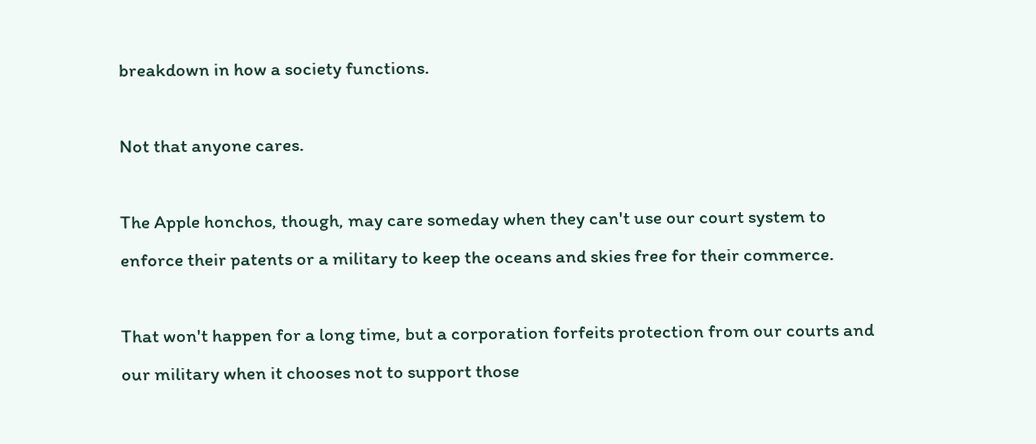breakdown in how a society functions.

Not that anyone cares.

The Apple honchos, though, may care someday when they can't use our court system to enforce their patents or a military to keep the oceans and skies free for their commerce.

That won't happen for a long time, but a corporation forfeits protection from our courts and our military when it chooses not to support those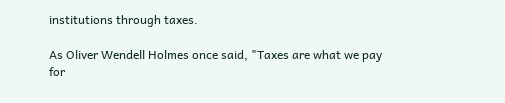institutions through taxes.

As Oliver Wendell Holmes once said, "Taxes are what we pay for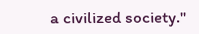a civilized society."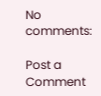No comments:

Post a Comment